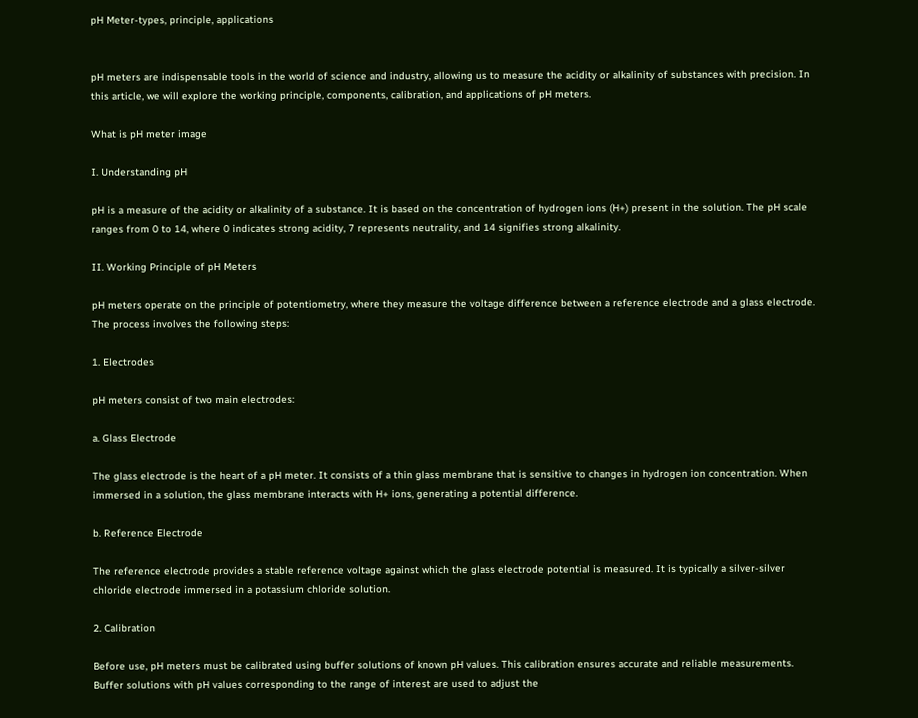pH Meter-types, principle, applications


pH meters are indispensable tools in the world of science and industry, allowing us to measure the acidity or alkalinity of substances with precision. In this article, we will explore the working principle, components, calibration, and applications of pH meters.

What is pH meter image

I. Understanding pH

pH is a measure of the acidity or alkalinity of a substance. It is based on the concentration of hydrogen ions (H+) present in the solution. The pH scale ranges from 0 to 14, where 0 indicates strong acidity, 7 represents neutrality, and 14 signifies strong alkalinity.

II. Working Principle of pH Meters

pH meters operate on the principle of potentiometry, where they measure the voltage difference between a reference electrode and a glass electrode. The process involves the following steps:

1. Electrodes

pH meters consist of two main electrodes:

a. Glass Electrode

The glass electrode is the heart of a pH meter. It consists of a thin glass membrane that is sensitive to changes in hydrogen ion concentration. When immersed in a solution, the glass membrane interacts with H+ ions, generating a potential difference.

b. Reference Electrode

The reference electrode provides a stable reference voltage against which the glass electrode potential is measured. It is typically a silver-silver chloride electrode immersed in a potassium chloride solution.

2. Calibration

Before use, pH meters must be calibrated using buffer solutions of known pH values. This calibration ensures accurate and reliable measurements. Buffer solutions with pH values corresponding to the range of interest are used to adjust the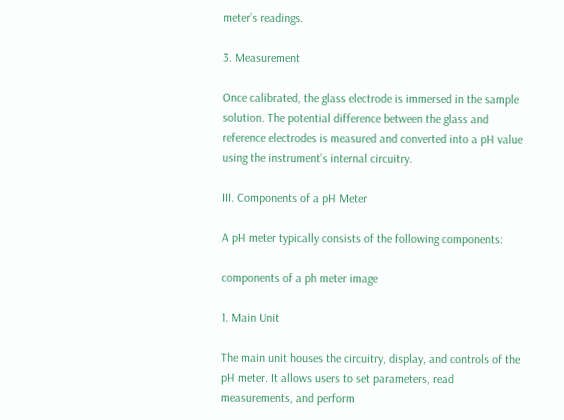meter’s readings.

3. Measurement

Once calibrated, the glass electrode is immersed in the sample solution. The potential difference between the glass and reference electrodes is measured and converted into a pH value using the instrument’s internal circuitry.

III. Components of a pH Meter

A pH meter typically consists of the following components:

components of a ph meter image

1. Main Unit

The main unit houses the circuitry, display, and controls of the pH meter. It allows users to set parameters, read measurements, and perform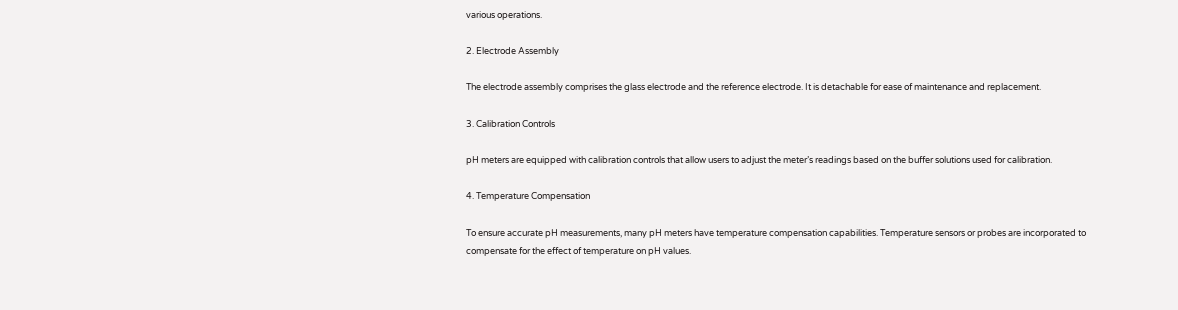various operations.

2. Electrode Assembly

The electrode assembly comprises the glass electrode and the reference electrode. It is detachable for ease of maintenance and replacement.

3. Calibration Controls

pH meters are equipped with calibration controls that allow users to adjust the meter’s readings based on the buffer solutions used for calibration.

4. Temperature Compensation

To ensure accurate pH measurements, many pH meters have temperature compensation capabilities. Temperature sensors or probes are incorporated to compensate for the effect of temperature on pH values.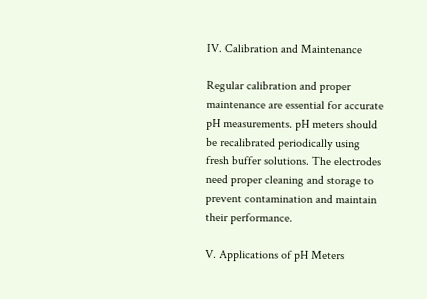IV. Calibration and Maintenance

Regular calibration and proper maintenance are essential for accurate pH measurements. pH meters should be recalibrated periodically using fresh buffer solutions. The electrodes need proper cleaning and storage to prevent contamination and maintain their performance.

V. Applications of pH Meters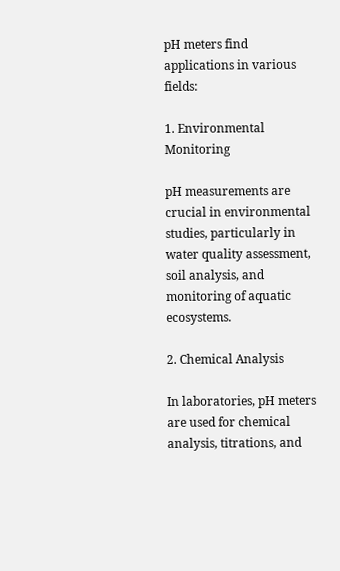pH meters find applications in various fields:

1. Environmental Monitoring

pH measurements are crucial in environmental studies, particularly in water quality assessment, soil analysis, and monitoring of aquatic ecosystems.

2. Chemical Analysis

In laboratories, pH meters are used for chemical analysis, titrations, and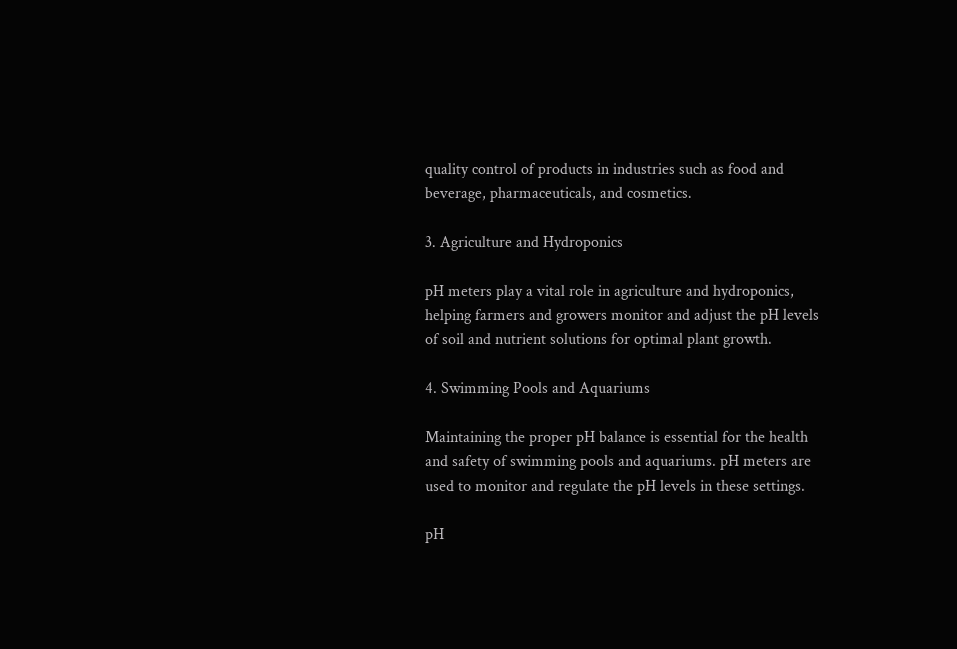quality control of products in industries such as food and beverage, pharmaceuticals, and cosmetics.

3. Agriculture and Hydroponics

pH meters play a vital role in agriculture and hydroponics, helping farmers and growers monitor and adjust the pH levels of soil and nutrient solutions for optimal plant growth.

4. Swimming Pools and Aquariums

Maintaining the proper pH balance is essential for the health and safety of swimming pools and aquariums. pH meters are used to monitor and regulate the pH levels in these settings.

pH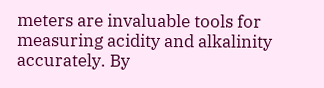meters are invaluable tools for measuring acidity and alkalinity accurately. By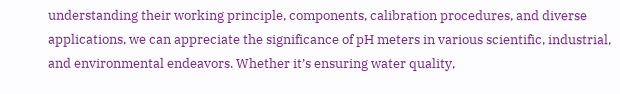understanding their working principle, components, calibration procedures, and diverse applications, we can appreciate the significance of pH meters in various scientific, industrial, and environmental endeavors. Whether it’s ensuring water quality,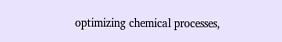optimizing chemical processes,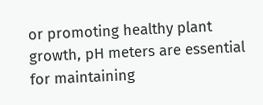or promoting healthy plant growth, pH meters are essential for maintaining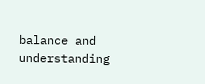balance and understanding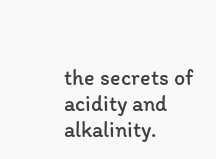the secrets of acidity and alkalinity.